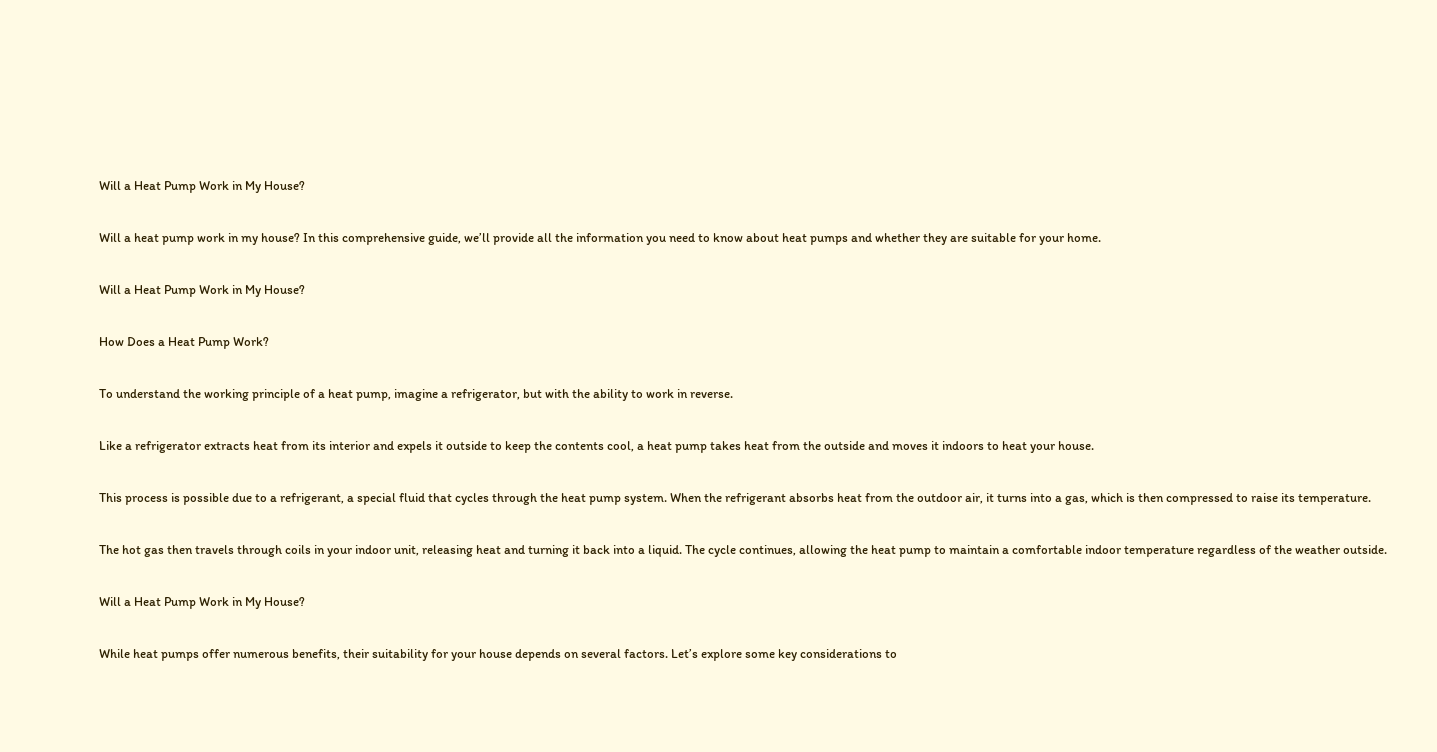Will a Heat Pump Work in My House?

Will a heat pump work in my house? In this comprehensive guide, we’ll provide all the information you need to know about heat pumps and whether they are suitable for your home.

Will a Heat Pump Work in My House?

How Does a Heat Pump Work?

To understand the working principle of a heat pump, imagine a refrigerator, but with the ability to work in reverse.

Like a refrigerator extracts heat from its interior and expels it outside to keep the contents cool, a heat pump takes heat from the outside and moves it indoors to heat your house.

This process is possible due to a refrigerant, a special fluid that cycles through the heat pump system. When the refrigerant absorbs heat from the outdoor air, it turns into a gas, which is then compressed to raise its temperature.

The hot gas then travels through coils in your indoor unit, releasing heat and turning it back into a liquid. The cycle continues, allowing the heat pump to maintain a comfortable indoor temperature regardless of the weather outside.

Will a Heat Pump Work in My House?

While heat pumps offer numerous benefits, their suitability for your house depends on several factors. Let’s explore some key considerations to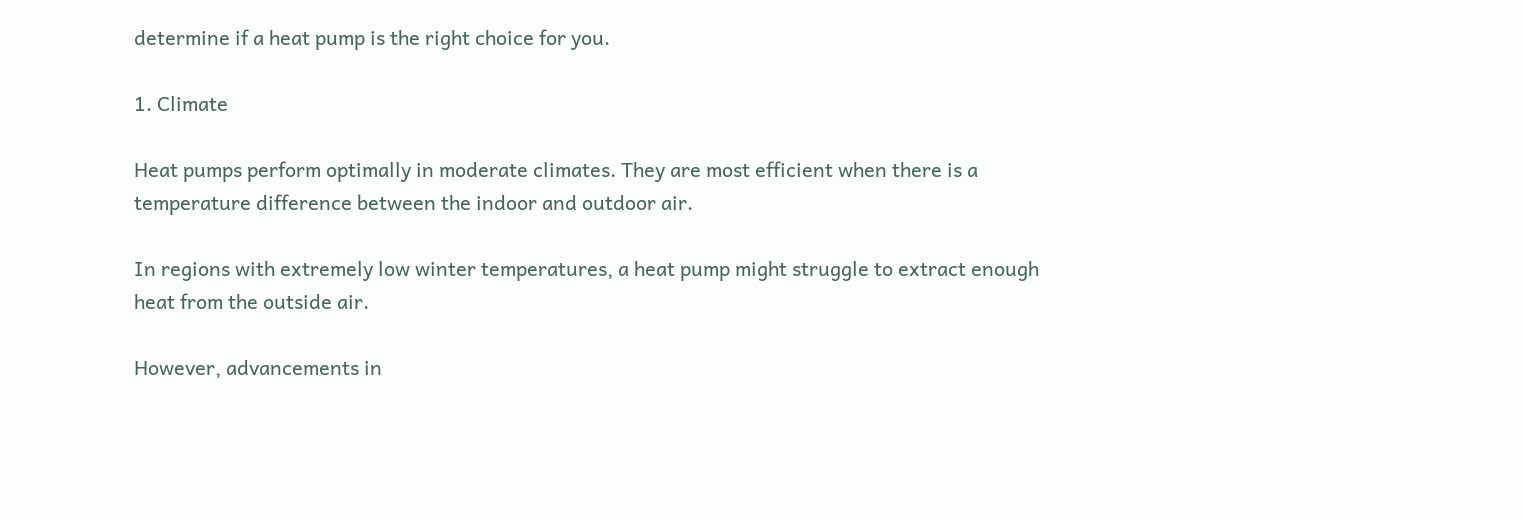determine if a heat pump is the right choice for you.

1. Climate

Heat pumps perform optimally in moderate climates. They are most efficient when there is a temperature difference between the indoor and outdoor air.

In regions with extremely low winter temperatures, a heat pump might struggle to extract enough heat from the outside air.

However, advancements in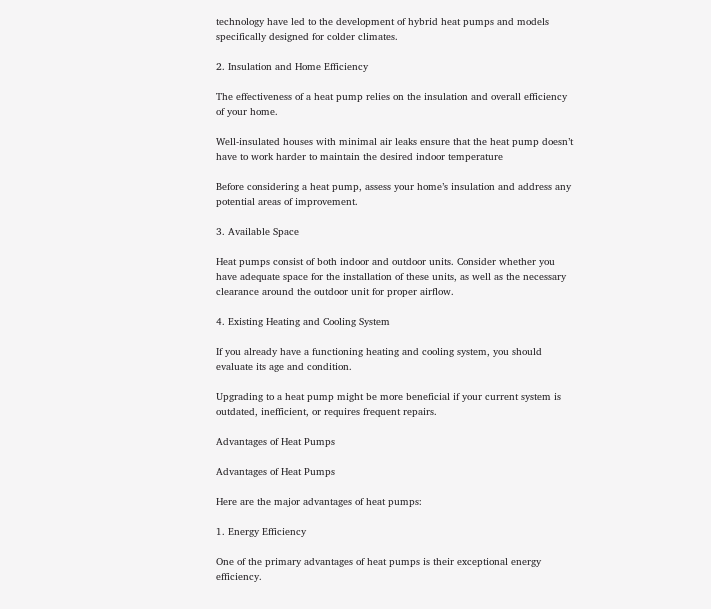technology have led to the development of hybrid heat pumps and models specifically designed for colder climates.

2. Insulation and Home Efficiency

The effectiveness of a heat pump relies on the insulation and overall efficiency of your home.

Well-insulated houses with minimal air leaks ensure that the heat pump doesn’t have to work harder to maintain the desired indoor temperature

Before considering a heat pump, assess your home’s insulation and address any potential areas of improvement.

3. Available Space

Heat pumps consist of both indoor and outdoor units. Consider whether you have adequate space for the installation of these units, as well as the necessary clearance around the outdoor unit for proper airflow.

4. Existing Heating and Cooling System

If you already have a functioning heating and cooling system, you should evaluate its age and condition.

Upgrading to a heat pump might be more beneficial if your current system is outdated, inefficient, or requires frequent repairs.

Advantages of Heat Pumps

Advantages of Heat Pumps

Here are the major advantages of heat pumps:

1. Energy Efficiency

One of the primary advantages of heat pumps is their exceptional energy efficiency.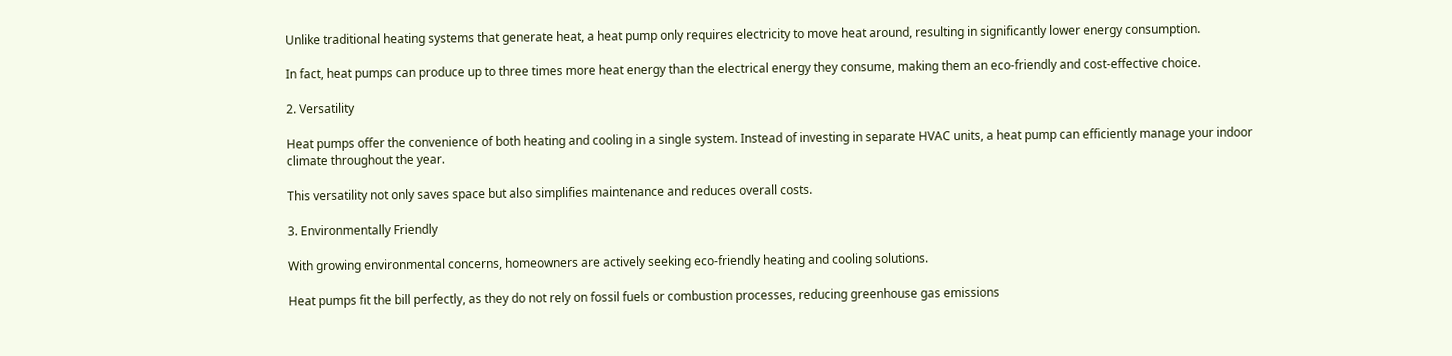Unlike traditional heating systems that generate heat, a heat pump only requires electricity to move heat around, resulting in significantly lower energy consumption.

In fact, heat pumps can produce up to three times more heat energy than the electrical energy they consume, making them an eco-friendly and cost-effective choice.

2. Versatility

Heat pumps offer the convenience of both heating and cooling in a single system. Instead of investing in separate HVAC units, a heat pump can efficiently manage your indoor climate throughout the year.

This versatility not only saves space but also simplifies maintenance and reduces overall costs.

3. Environmentally Friendly

With growing environmental concerns, homeowners are actively seeking eco-friendly heating and cooling solutions.

Heat pumps fit the bill perfectly, as they do not rely on fossil fuels or combustion processes, reducing greenhouse gas emissions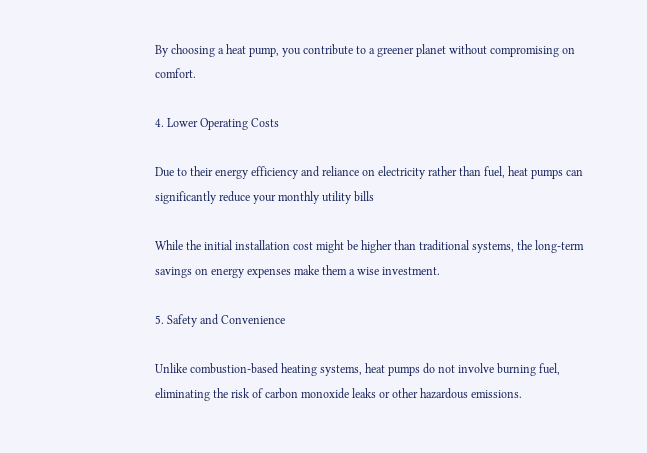By choosing a heat pump, you contribute to a greener planet without compromising on comfort.

4. Lower Operating Costs

Due to their energy efficiency and reliance on electricity rather than fuel, heat pumps can significantly reduce your monthly utility bills

While the initial installation cost might be higher than traditional systems, the long-term savings on energy expenses make them a wise investment.

5. Safety and Convenience

Unlike combustion-based heating systems, heat pumps do not involve burning fuel, eliminating the risk of carbon monoxide leaks or other hazardous emissions.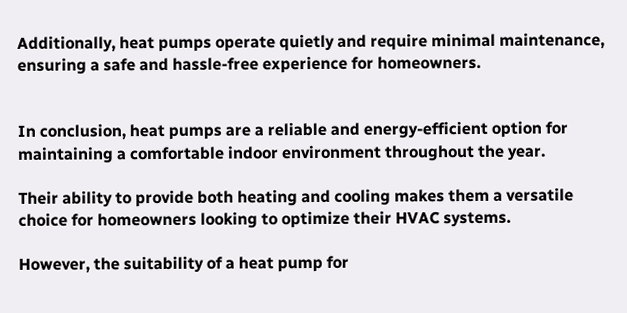Additionally, heat pumps operate quietly and require minimal maintenance, ensuring a safe and hassle-free experience for homeowners.


In conclusion, heat pumps are a reliable and energy-efficient option for maintaining a comfortable indoor environment throughout the year.

Their ability to provide both heating and cooling makes them a versatile choice for homeowners looking to optimize their HVAC systems.

However, the suitability of a heat pump for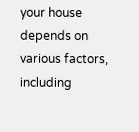your house depends on various factors, including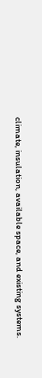climate, insulation, available space, and existing systems.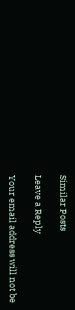Similar Posts

Leave a Reply

Your email address will not be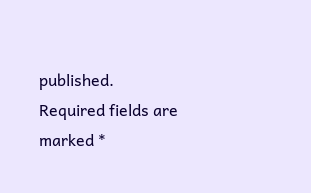published. Required fields are marked *